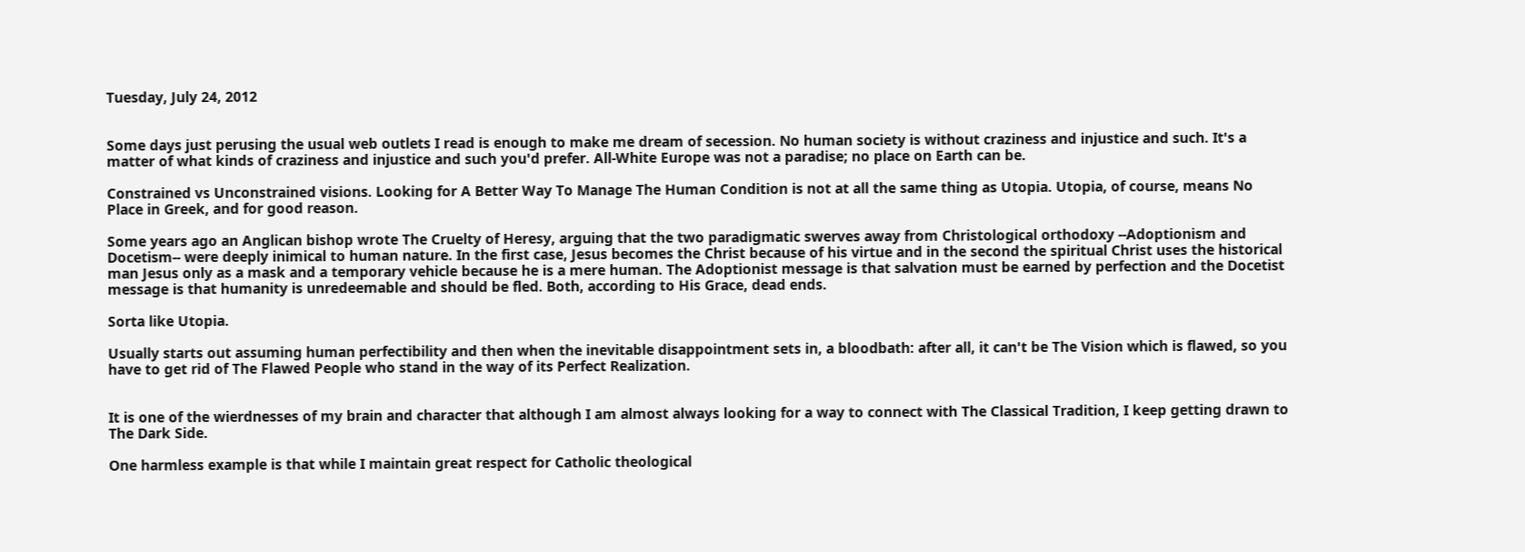Tuesday, July 24, 2012


Some days just perusing the usual web outlets I read is enough to make me dream of secession. No human society is without craziness and injustice and such. It's a matter of what kinds of craziness and injustice and such you'd prefer. All-White Europe was not a paradise; no place on Earth can be.

Constrained vs Unconstrained visions. Looking for A Better Way To Manage The Human Condition is not at all the same thing as Utopia. Utopia, of course, means No Place in Greek, and for good reason.

Some years ago an Anglican bishop wrote The Cruelty of Heresy, arguing that the two paradigmatic swerves away from Christological orthodoxy --Adoptionism and Docetism-- were deeply inimical to human nature. In the first case, Jesus becomes the Christ because of his virtue and in the second the spiritual Christ uses the historical man Jesus only as a mask and a temporary vehicle because he is a mere human. The Adoptionist message is that salvation must be earned by perfection and the Docetist message is that humanity is unredeemable and should be fled. Both, according to His Grace, dead ends.

Sorta like Utopia.

Usually starts out assuming human perfectibility and then when the inevitable disappointment sets in, a bloodbath: after all, it can't be The Vision which is flawed, so you have to get rid of The Flawed People who stand in the way of its Perfect Realization.


It is one of the wierdnesses of my brain and character that although I am almost always looking for a way to connect with The Classical Tradition, I keep getting drawn to The Dark Side.

One harmless example is that while I maintain great respect for Catholic theological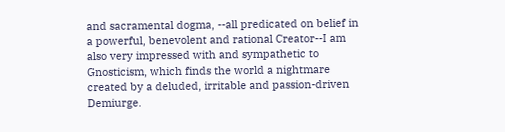and sacramental dogma, --all predicated on belief in a powerful, benevolent and rational Creator--I am also very impressed with and sympathetic to Gnosticism, which finds the world a nightmare created by a deluded, irritable and passion-driven Demiurge.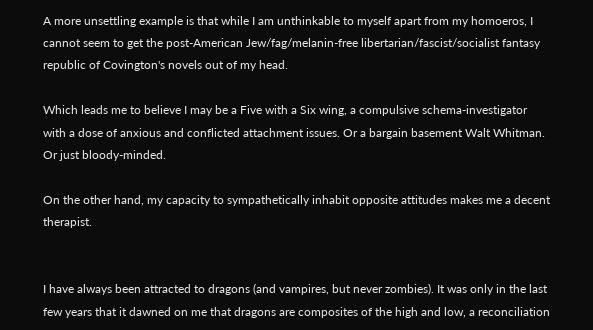A more unsettling example is that while I am unthinkable to myself apart from my homoeros, I cannot seem to get the post-American Jew/fag/melanin-free libertarian/fascist/socialist fantasy republic of Covington's novels out of my head.

Which leads me to believe I may be a Five with a Six wing, a compulsive schema-investigator with a dose of anxious and conflicted attachment issues. Or a bargain basement Walt Whitman. Or just bloody-minded.

On the other hand, my capacity to sympathetically inhabit opposite attitudes makes me a decent therapist.


I have always been attracted to dragons (and vampires, but never zombies). It was only in the last few years that it dawned on me that dragons are composites of the high and low, a reconciliation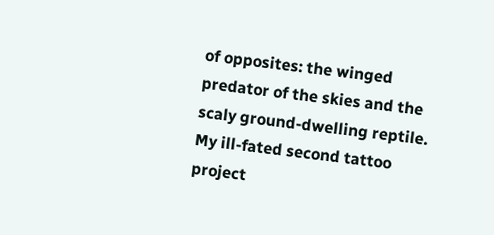of opposites: the winged predator of the skies and the scaly ground-dwelling reptile. My ill-fated second tattoo project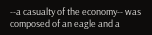--a casualty of the economy-- was composed of an eagle and a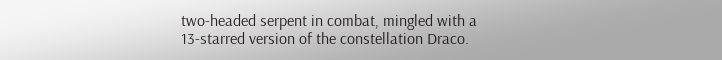two-headed serpent in combat, mingled with a 13-starred version of the constellation Draco.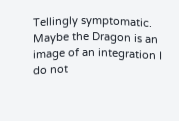Tellingly symptomatic. Maybe the Dragon is an image of an integration I do not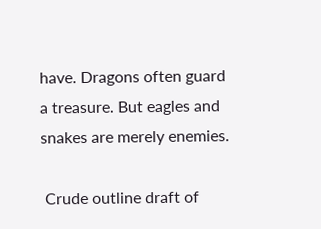have. Dragons often guard a treasure. But eagles and snakes are merely enemies.

 Crude outline draft of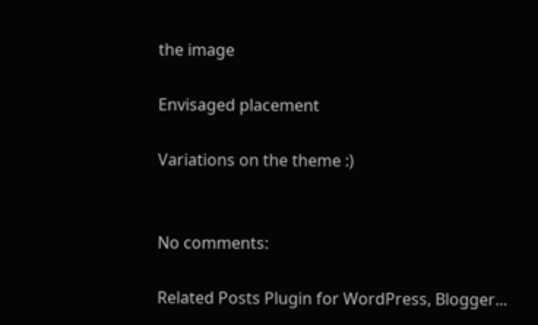the image

Envisaged placement

Variations on the theme :)


No comments:

Related Posts Plugin for WordPress, Blogger...